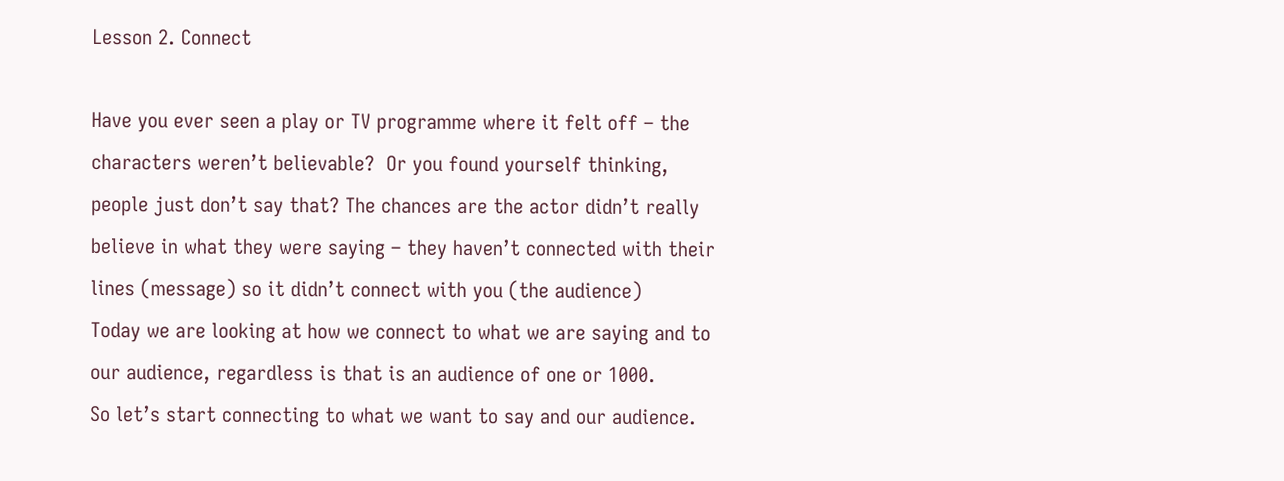Lesson 2. Connect

Have you ever seen a play or TV programme where it felt off – the characters weren’t believable?  Or you found yourself thinking, people just don’t say that? The chances are the actor didn’t really believe in what they were saying – they haven’t connected with their lines (message) so it didn’t connect with you (the audience)
Today we are looking at how we connect to what we are saying and to our audience, regardless is that is an audience of one or 1000.
So let’s start connecting to what we want to say and our audience.